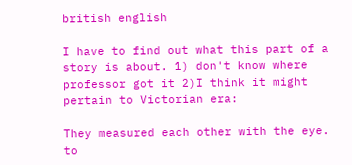british english

I have to find out what this part of a story is about. 1) don't know where professor got it 2)I think it might pertain to Victorian era:

They measured each other with the eye. to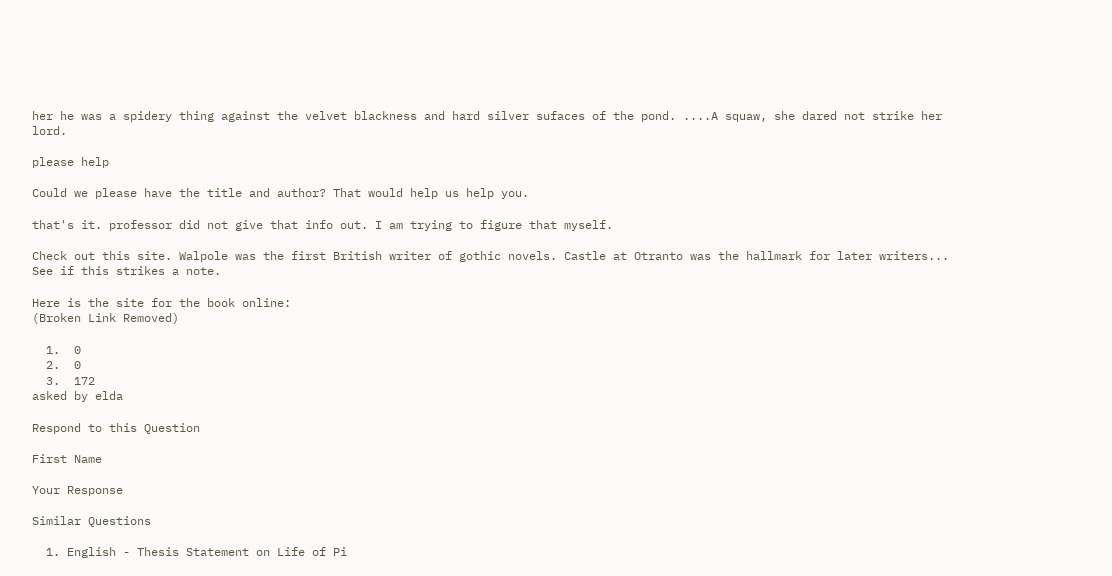her he was a spidery thing against the velvet blackness and hard silver sufaces of the pond. ....A squaw, she dared not strike her lord.

please help

Could we please have the title and author? That would help us help you.

that's it. professor did not give that info out. I am trying to figure that myself.

Check out this site. Walpole was the first British writer of gothic novels. Castle at Otranto was the hallmark for later writers... See if this strikes a note.

Here is the site for the book online:
(Broken Link Removed)

  1.  0
  2.  0
  3.  172
asked by elda

Respond to this Question

First Name

Your Response

Similar Questions

  1. English - Thesis Statement on Life of Pi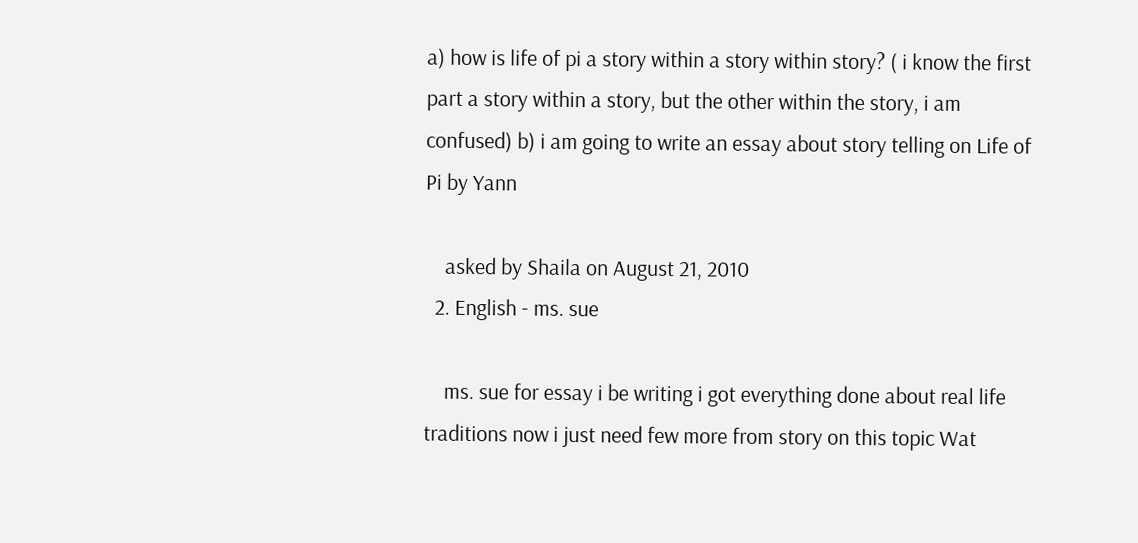a) how is life of pi a story within a story within story? ( i know the first part a story within a story, but the other within the story, i am confused) b) i am going to write an essay about story telling on Life of Pi by Yann

    asked by Shaila on August 21, 2010
  2. English - ms. sue

    ms. sue for essay i be writing i got everything done about real life traditions now i just need few more from story on this topic Wat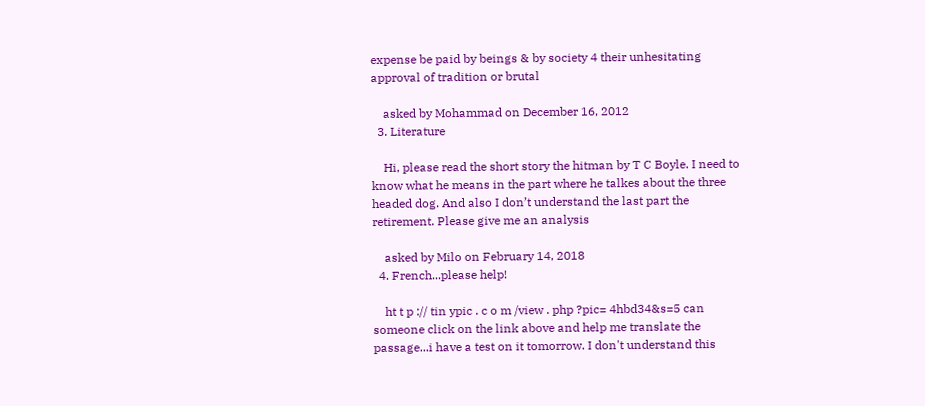expense be paid by beings & by society 4 their unhesitating approval of tradition or brutal

    asked by Mohammad on December 16, 2012
  3. Literature

    Hi, please read the short story the hitman by T C Boyle. I need to know what he means in the part where he talkes about the three headed dog. And also I don’t understand the last part the retirement. Please give me an analysis

    asked by Milo on February 14, 2018
  4. French...please help!

    ht t p :// tin ypic . c o m /view . php ?pic= 4hbd34&s=5 can someone click on the link above and help me translate the passage...i have a test on it tomorrow. I don't understand this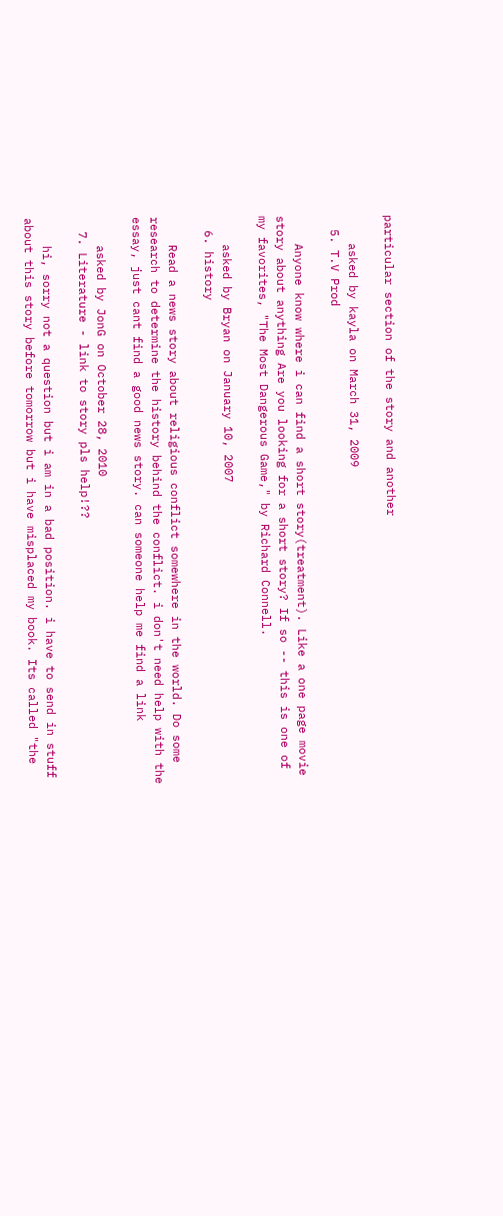particular section of the story and another

    asked by kayla on March 31, 2009
  5. T.V Prod

    Anyone know where i can find a short story(treatment). Like a one page movie story about anything Are you looking for a short story? If so -- this is one of my favorites, "The Most Dangerous Game," by Richard Connell.

    asked by Bryan on January 10, 2007
  6. history

    Read a news story about religious conflict somewhere in the world. Do some research to determine the history behind the conflict. i don't need help with the essay, just cant find a good news story. can someone help me find a link

    asked by JonG on October 28, 2010
  7. Literature - link to story pls help!??

    hi, sorry not a question but i am in a bad position. i have to send in stuff about this story before tomorrow but i have misplaced my book. Its called "the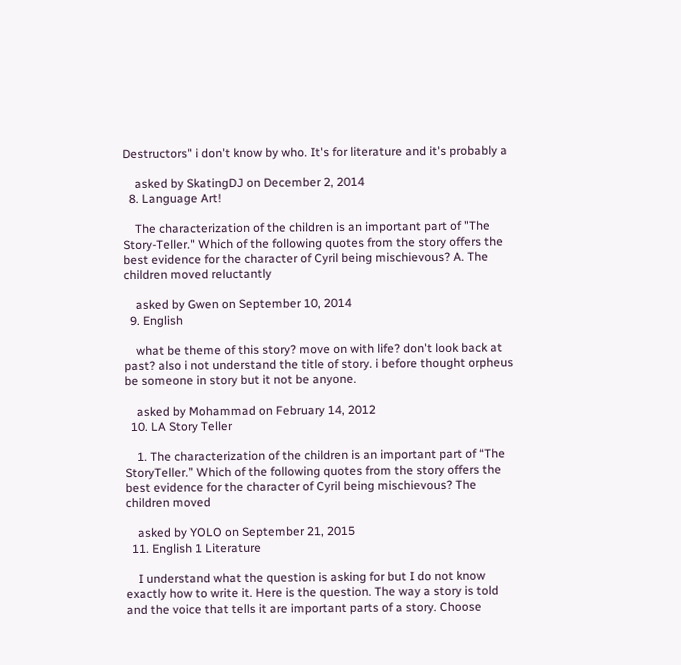Destructors" i don't know by who. It's for literature and it's probably a

    asked by SkatingDJ on December 2, 2014
  8. Language Art!

    The characterization of the children is an important part of "The Story-Teller." Which of the following quotes from the story offers the best evidence for the character of Cyril being mischievous? A. The children moved reluctantly

    asked by Gwen on September 10, 2014
  9. English

    what be theme of this story? move on with life? don't look back at past? also i not understand the title of story. i before thought orpheus be someone in story but it not be anyone.

    asked by Mohammad on February 14, 2012
  10. LA Story Teller

    1. The characterization of the children is an important part of “The StoryTeller.” Which of the following quotes from the story offers the best evidence for the character of Cyril being mischievous? The children moved

    asked by YOLO on September 21, 2015
  11. English 1 Literature

    I understand what the question is asking for but I do not know exactly how to write it. Here is the question. The way a story is told and the voice that tells it are important parts of a story. Choose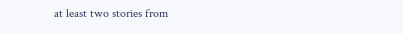at least two stories from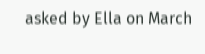asked by Ella on March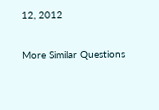12, 2012

More Similar Questions